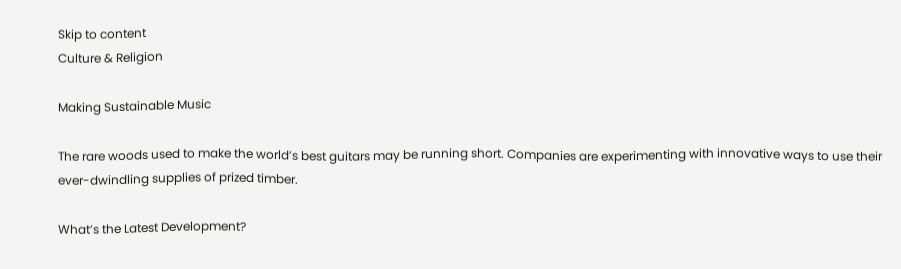Skip to content
Culture & Religion

Making Sustainable Music

The rare woods used to make the world’s best guitars may be running short. Companies are experimenting with innovative ways to use their ever-dwindling supplies of prized timber.

What’s the Latest Development?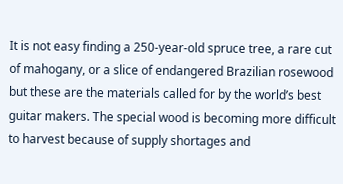It is not easy finding a 250-year-old spruce tree, a rare cut of mahogany, or a slice of endangered Brazilian rosewood but these are the materials called for by the world’s best guitar makers. The special wood is becoming more difficult to harvest because of supply shortages and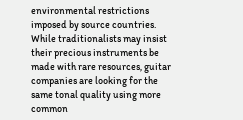environmental restrictions imposed by source countries. While traditionalists may insist their precious instruments be made with rare resources, guitar companies are looking for the same tonal quality using more common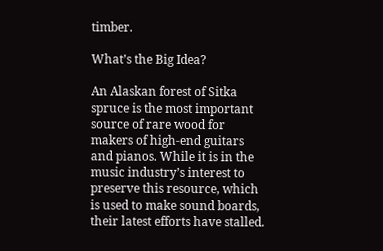timber.

What’s the Big Idea?

An Alaskan forest of Sitka spruce is the most important source of rare wood for makers of high-end guitars and pianos. While it is in the music industry’s interest to preserve this resource, which is used to make sound boards, their latest efforts have stalled.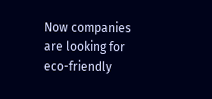Now companies are looking for eco-friendly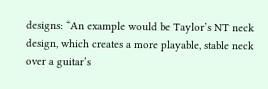designs: “An example would be Taylor’s NT neck design, which creates a more playable, stable neck over a guitar’s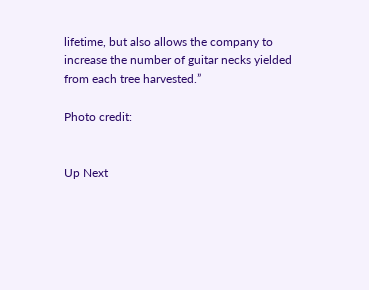lifetime, but also allows the company to increase the number of guitar necks yielded from each tree harvested.”

Photo credit:


Up Next